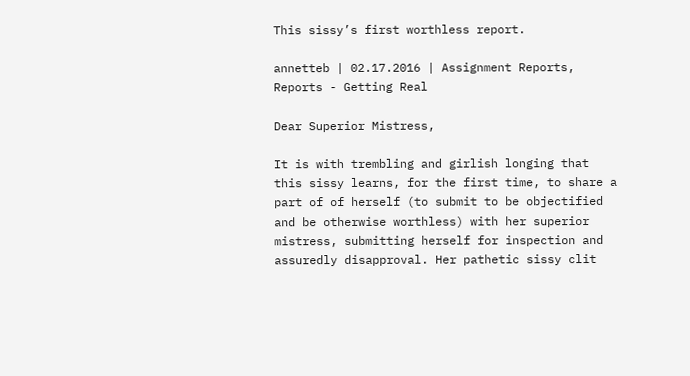This sissy’s first worthless report.

annetteb | 02.17.2016 | Assignment Reports, Reports - Getting Real

Dear Superior Mistress,

It is with trembling and girlish longing that this sissy learns, for the first time, to share a part of of herself (to submit to be objectified and be otherwise worthless) with her superior mistress, submitting herself for inspection and assuredly disapproval. Her pathetic sissy clit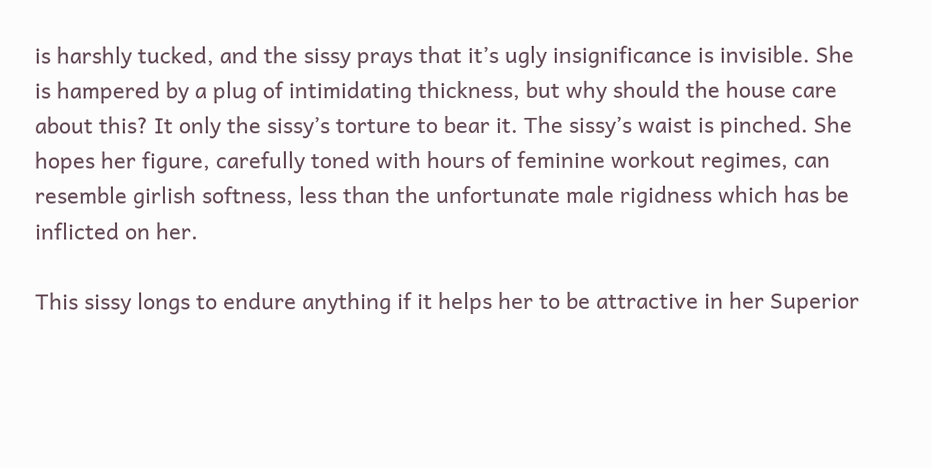is harshly tucked, and the sissy prays that it’s ugly insignificance is invisible. She is hampered by a plug of intimidating thickness, but why should the house care about this? It only the sissy’s torture to bear it. The sissy’s waist is pinched. She hopes her figure, carefully toned with hours of feminine workout regimes, can resemble girlish softness, less than the unfortunate male rigidness which has be inflicted on her.

This sissy longs to endure anything if it helps her to be attractive in her Superior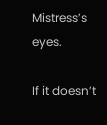Mistress’s eyes.

If it doesn’t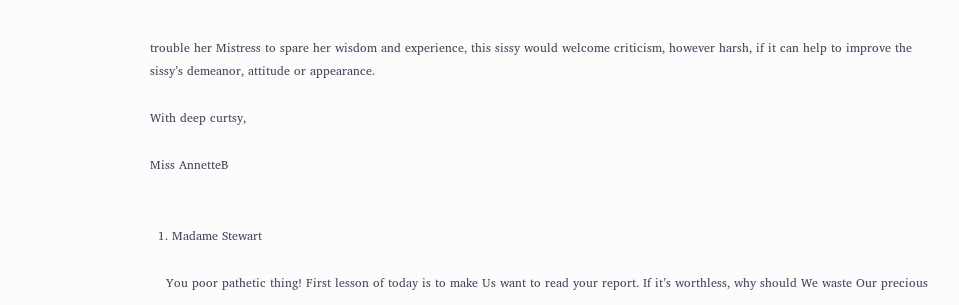trouble her Mistress to spare her wisdom and experience, this sissy would welcome criticism, however harsh, if it can help to improve the sissy’s demeanor, attitude or appearance.

With deep curtsy,

Miss AnnetteB


  1. Madame Stewart

    You poor pathetic thing! First lesson of today is to make Us want to read your report. If it’s worthless, why should We waste Our precious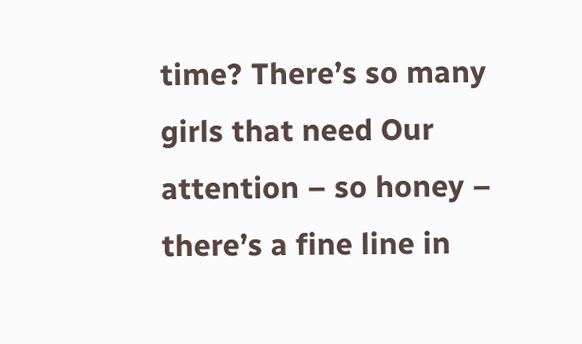time? There’s so many girls that need Our attention – so honey – there’s a fine line in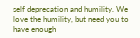self deprecation and humility. We love the humility, but need you to have enough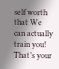self worth that We can actually train you! That’s your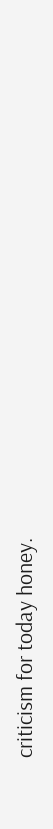criticism for today honey.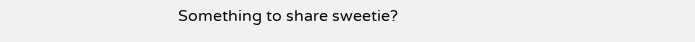Something to share sweetie?